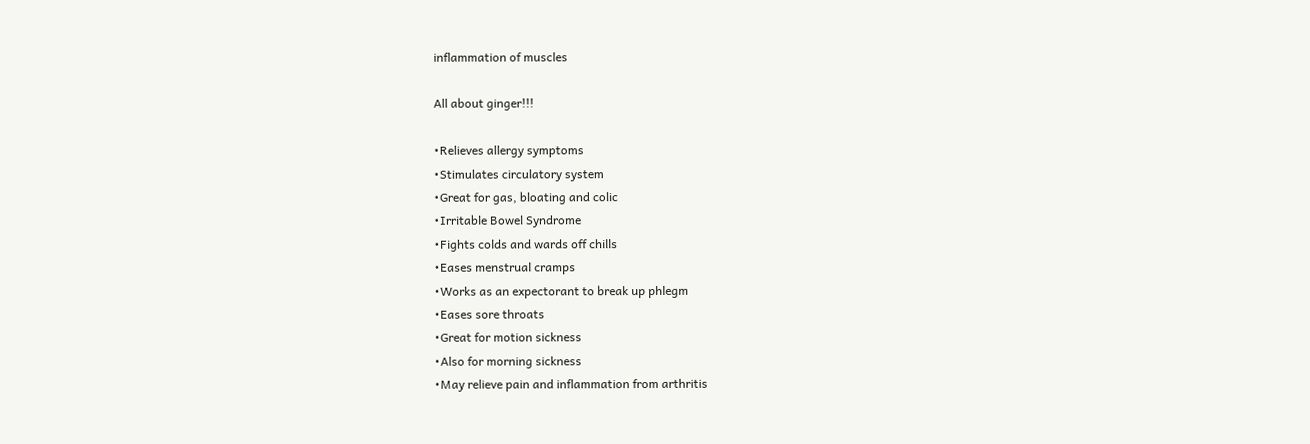inflammation of muscles

All about ginger!!!

•Relieves allergy symptoms
•Stimulates circulatory system
•Great for gas, bloating and colic
•Irritable Bowel Syndrome
•Fights colds and wards off chills
•Eases menstrual cramps
•Works as an expectorant to break up phlegm
•Eases sore throats
•Great for motion sickness
•Also for morning sickness
•May relieve pain and inflammation from arthritis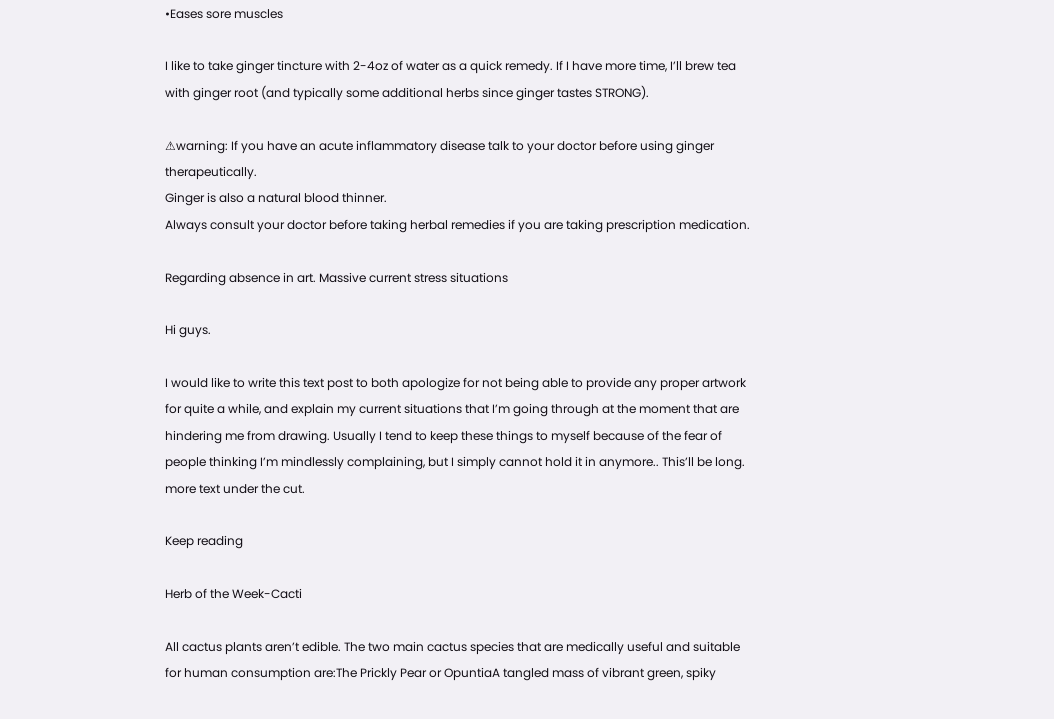•Eases sore muscles

I like to take ginger tincture with 2-4oz of water as a quick remedy. If I have more time, I’ll brew tea with ginger root (and typically some additional herbs since ginger tastes STRONG).

⚠warning: If you have an acute inflammatory disease talk to your doctor before using ginger therapeutically.
Ginger is also a natural blood thinner.
Always consult your doctor before taking herbal remedies if you are taking prescription medication.

Regarding absence in art. Massive current stress situations

Hi guys.

I would like to write this text post to both apologize for not being able to provide any proper artwork for quite a while, and explain my current situations that I’m going through at the moment that are hindering me from drawing. Usually I tend to keep these things to myself because of the fear of people thinking I’m mindlessly complaining, but I simply cannot hold it in anymore.. This’ll be long. more text under the cut.

Keep reading

Herb of the Week-Cacti

All cactus plants aren’t edible. The two main cactus species that are medically useful and suitable for human consumption are:The Prickly Pear or OpuntiaA tangled mass of vibrant green, spiky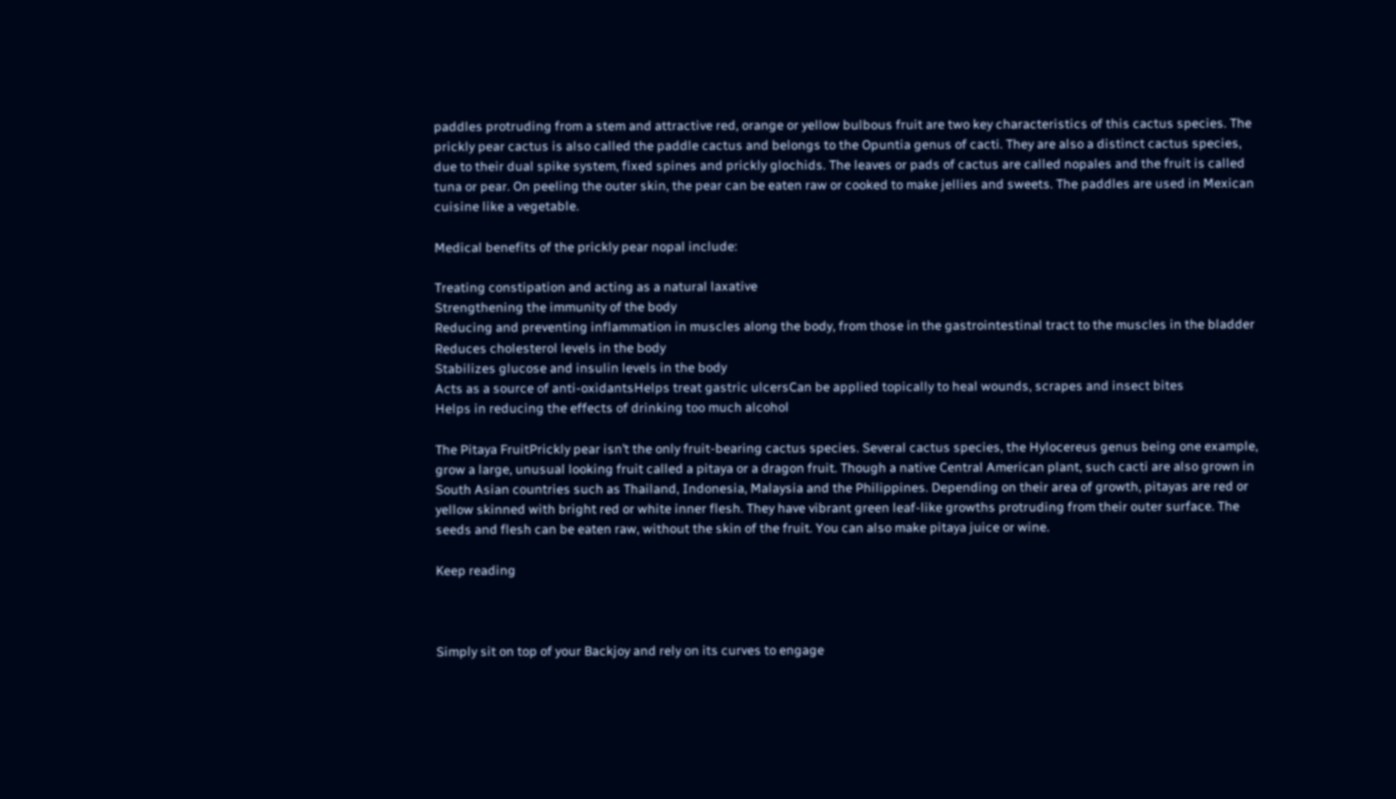paddles protruding from a stem and attractive red, orange or yellow bulbous fruit are two key characteristics of this cactus species. The prickly pear cactus is also called the paddle cactus and belongs to the Opuntia genus of cacti. They are also a distinct cactus species, due to their dual spike system, fixed spines and prickly glochids. The leaves or pads of cactus are called nopales and the fruit is called tuna or pear. On peeling the outer skin, the pear can be eaten raw or cooked to make jellies and sweets. The paddles are used in Mexican cuisine like a vegetable.

Medical benefits of the prickly pear nopal include:

Treating constipation and acting as a natural laxative
Strengthening the immunity of the body
Reducing and preventing inflammation in muscles along the body, from those in the gastrointestinal tract to the muscles in the bladder
Reduces cholesterol levels in the body
Stabilizes glucose and insulin levels in the body
Acts as a source of anti-oxidantsHelps treat gastric ulcersCan be applied topically to heal wounds, scrapes and insect bites
Helps in reducing the effects of drinking too much alcohol

The Pitaya FruitPrickly pear isn’t the only fruit-bearing cactus species. Several cactus species, the Hylocereus genus being one example, grow a large, unusual looking fruit called a pitaya or a dragon fruit. Though a native Central American plant, such cacti are also grown in South Asian countries such as Thailand, Indonesia, Malaysia and the Philippines. Depending on their area of growth, pitayas are red or yellow skinned with bright red or white inner flesh. They have vibrant green leaf-like growths protruding from their outer surface. The seeds and flesh can be eaten raw, without the skin of the fruit. You can also make pitaya juice or wine.

Keep reading



Simply sit on top of your Backjoy and rely on its curves to engage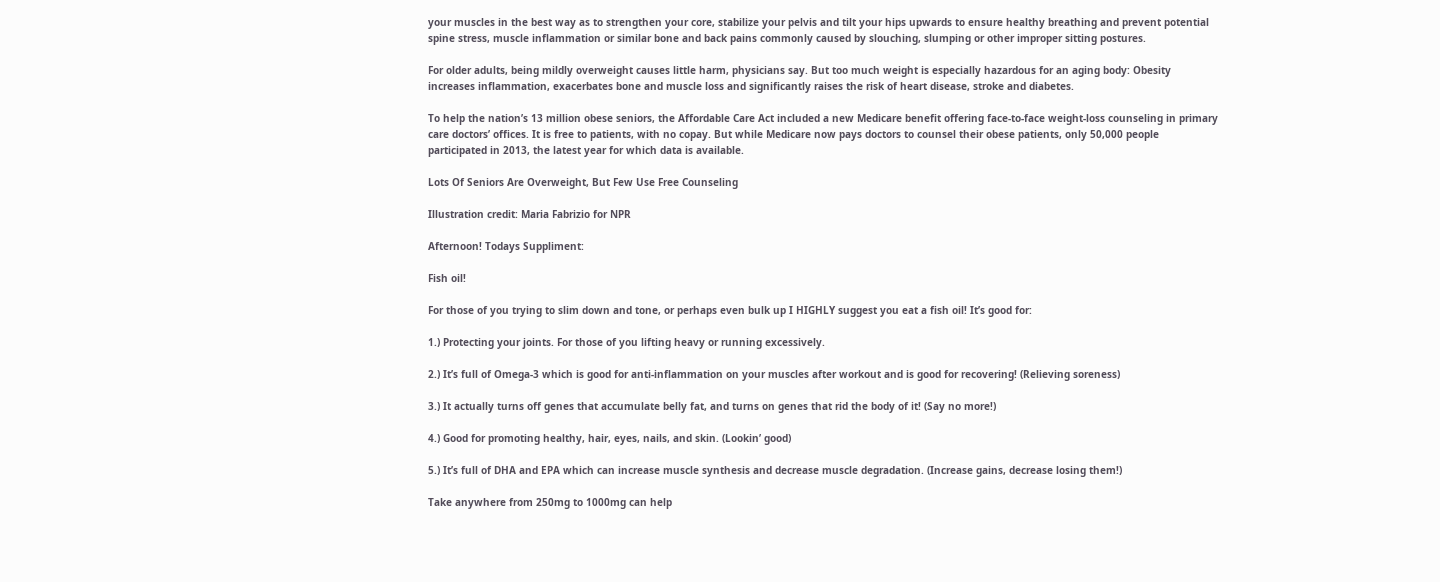your muscles in the best way as to strengthen your core, stabilize your pelvis and tilt your hips upwards to ensure healthy breathing and prevent potential spine stress, muscle inflammation or similar bone and back pains commonly caused by slouching, slumping or other improper sitting postures.

For older adults, being mildly overweight causes little harm, physicians say. But too much weight is especially hazardous for an aging body: Obesity increases inflammation, exacerbates bone and muscle loss and significantly raises the risk of heart disease, stroke and diabetes.

To help the nation’s 13 million obese seniors, the Affordable Care Act included a new Medicare benefit offering face-to-face weight-loss counseling in primary care doctors’ offices. It is free to patients, with no copay. But while Medicare now pays doctors to counsel their obese patients, only 50,000 people participated in 2013, the latest year for which data is available.

Lots Of Seniors Are Overweight, But Few Use Free Counseling

Illustration credit: Maria Fabrizio for NPR

Afternoon! Todays Suppliment:

Fish oil!

For those of you trying to slim down and tone, or perhaps even bulk up I HIGHLY suggest you eat a fish oil! It’s good for:

1.) Protecting your joints. For those of you lifting heavy or running excessively.

2.) It’s full of Omega-3 which is good for anti-inflammation on your muscles after workout and is good for recovering! (Relieving soreness)

3.) It actually turns off genes that accumulate belly fat, and turns on genes that rid the body of it! (Say no more!)

4.) Good for promoting healthy, hair, eyes, nails, and skin. (Lookin’ good)

5.) It’s full of DHA and EPA which can increase muscle synthesis and decrease muscle degradation. (Increase gains, decrease losing them!)

Take anywhere from 250mg to 1000mg can help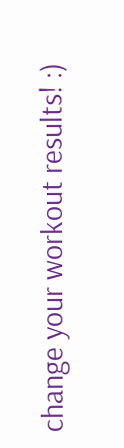change your workout results! :)